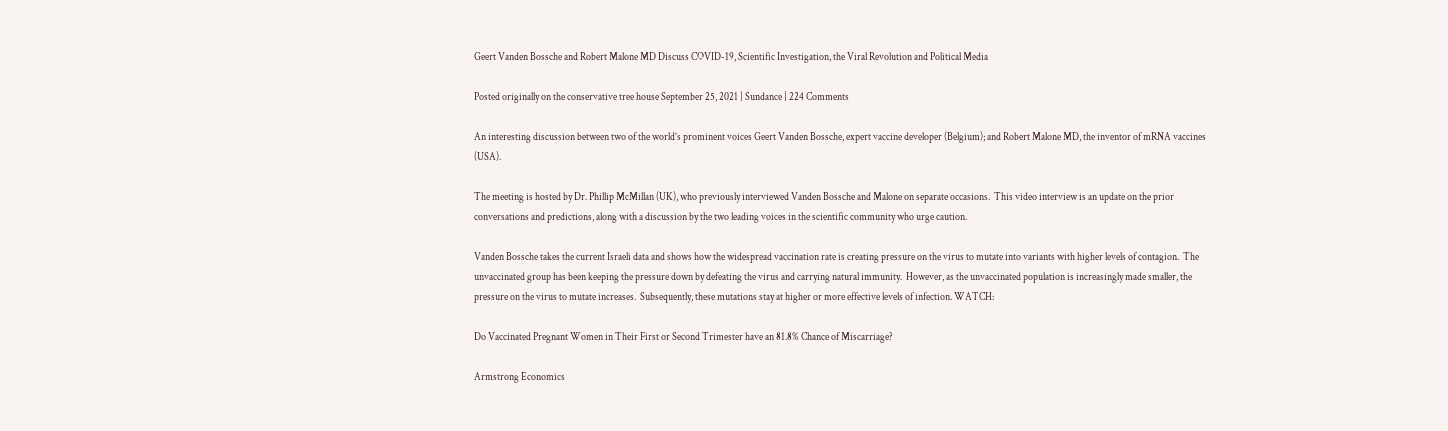Geert Vanden Bossche and Robert Malone MD Discuss COVID-19, Scientific Investigation, the Viral Revolution and Political Media

Posted originally on the conservative tree house September 25, 2021 | Sundance | 224 Comments

An interesting discussion between two of the world’s prominent voices Geert Vanden Bossche, expert vaccine developer (Belgium); and Robert Malone MD, the inventor of mRNA vaccines (USA).

The meeting is hosted by Dr. Phillip McMillan (UK), who previously interviewed Vanden Bossche and Malone on separate occasions.  This video interview is an update on the prior conversations and predictions, along with a discussion by the two leading voices in the scientific community who urge caution.

Vanden Bossche takes the current Israeli data and shows how the widespread vaccination rate is creating pressure on the virus to mutate into variants with higher levels of contagion.  The unvaccinated group has been keeping the pressure down by defeating the virus and carrying natural immunity.  However, as the unvaccinated population is increasingly made smaller, the pressure on the virus to mutate increases.  Subsequently, these mutations stay at higher or more effective levels of infection. WATCH:

Do Vaccinated Pregnant Women in Their First or Second Trimester have an 81.8% Chance of Miscarriage?

Armstrong Economics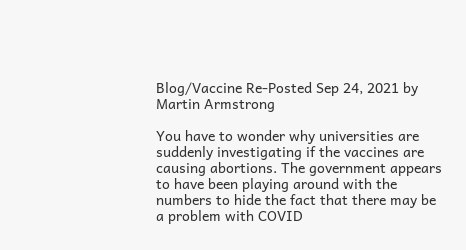Blog/Vaccine Re-Posted Sep 24, 2021 by Martin Armstrong

You have to wonder why universities are suddenly investigating if the vaccines are causing abortions. The government appears to have been playing around with the numbers to hide the fact that there may be a problem with COVID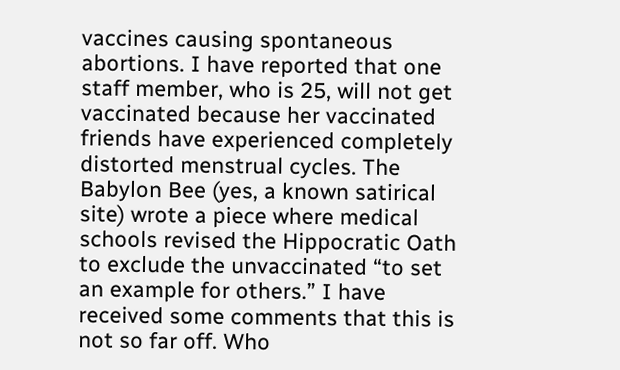vaccines causing spontaneous abortions. I have reported that one staff member, who is 25, will not get vaccinated because her vaccinated friends have experienced completely distorted menstrual cycles. The Babylon Bee (yes, a known satirical site) wrote a piece where medical schools revised the Hippocratic Oath to exclude the unvaccinated “to set an example for others.” I have received some comments that this is not so far off. Who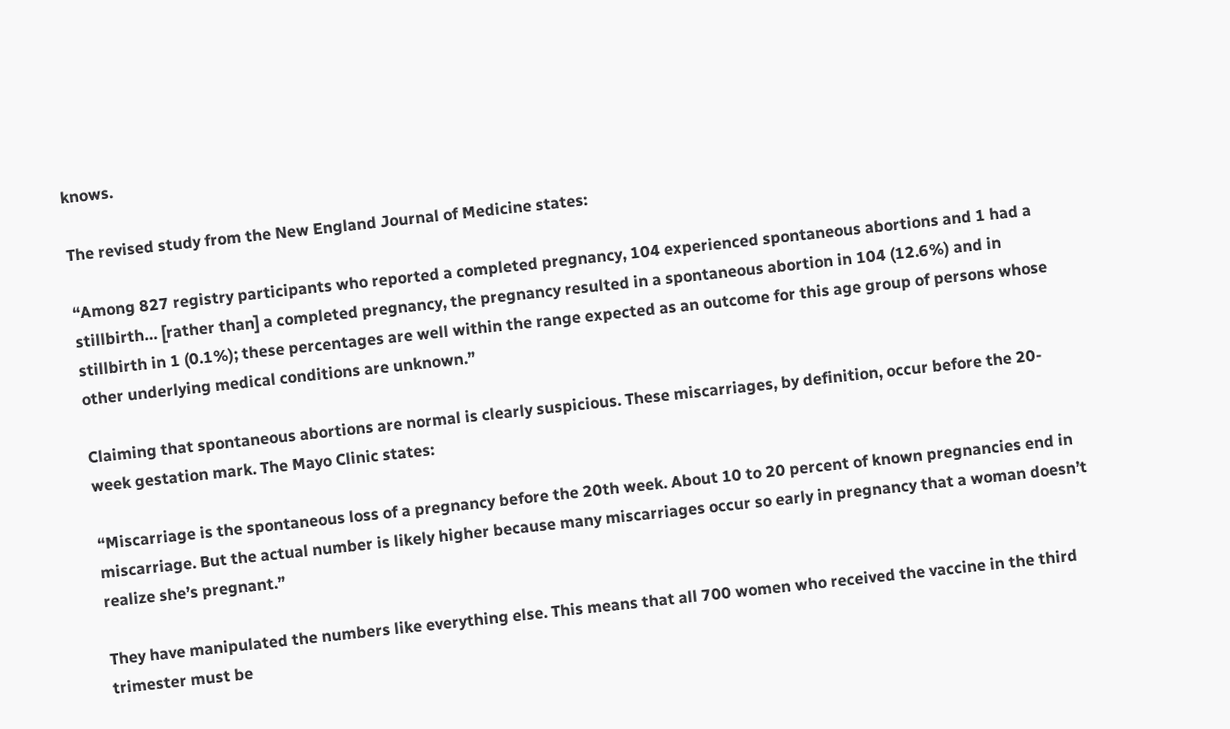knows.

The revised study from the New England Journal of Medicine states:

“Among 827 registry participants who reported a completed pregnancy, 104 experienced spontaneous abortions and 1 had a stillbirth… [rather than] a completed pregnancy, the pregnancy resulted in a spontaneous abortion in 104 (12.6%) and in stillbirth in 1 (0.1%); these percentages are well within the range expected as an outcome for this age group of persons whose other underlying medical conditions are unknown.”

Claiming that spontaneous abortions are normal is clearly suspicious. These miscarriages, by definition, occur before the 20-week gestation mark. The Mayo Clinic states:

“Miscarriage is the spontaneous loss of a pregnancy before the 20th week. About 10 to 20 percent of known pregnancies end in miscarriage. But the actual number is likely higher because many miscarriages occur so early in pregnancy that a woman doesn’t realize she’s pregnant.”

They have manipulated the numbers like everything else. This means that all 700 women who received the vaccine in the third trimester must be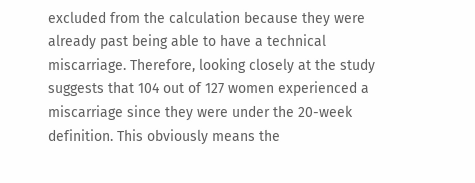excluded from the calculation because they were already past being able to have a technical miscarriage. Therefore, looking closely at the study suggests that 104 out of 127 women experienced a miscarriage since they were under the 20-week definition. This obviously means the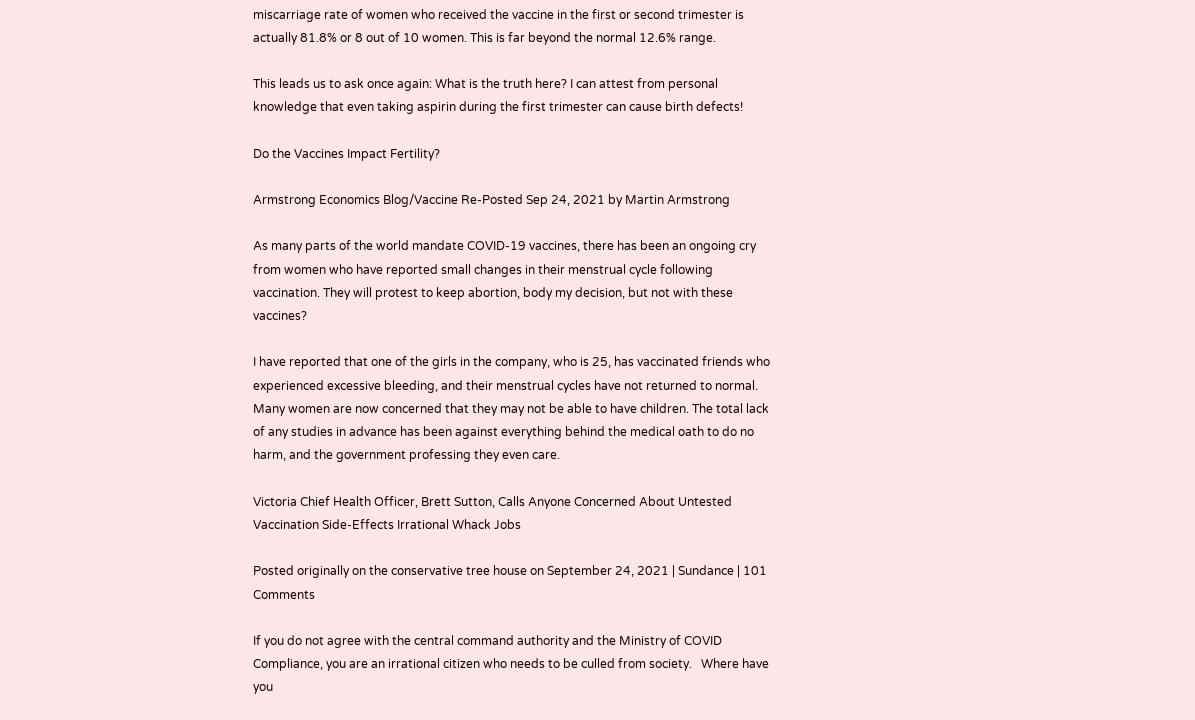miscarriage rate of women who received the vaccine in the first or second trimester is actually 81.8% or 8 out of 10 women. This is far beyond the normal 12.6% range.

This leads us to ask once again: What is the truth here? I can attest from personal knowledge that even taking aspirin during the first trimester can cause birth defects!

Do the Vaccines Impact Fertility?

Armstrong Economics Blog/Vaccine Re-Posted Sep 24, 2021 by Martin Armstrong

As many parts of the world mandate COVID-19 vaccines, there has been an ongoing cry from women who have reported small changes in their menstrual cycle following vaccination. They will protest to keep abortion, body my decision, but not with these vaccines?

I have reported that one of the girls in the company, who is 25, has vaccinated friends who experienced excessive bleeding, and their menstrual cycles have not returned to normal. Many women are now concerned that they may not be able to have children. The total lack of any studies in advance has been against everything behind the medical oath to do no harm, and the government professing they even care.

Victoria Chief Health Officer, Brett Sutton, Calls Anyone Concerned About Untested Vaccination Side-Effects Irrational Whack Jobs

Posted originally on the conservative tree house on September 24, 2021 | Sundance | 101 Comments

If you do not agree with the central command authority and the Ministry of COVID Compliance, you are an irrational citizen who needs to be culled from society.   Where have you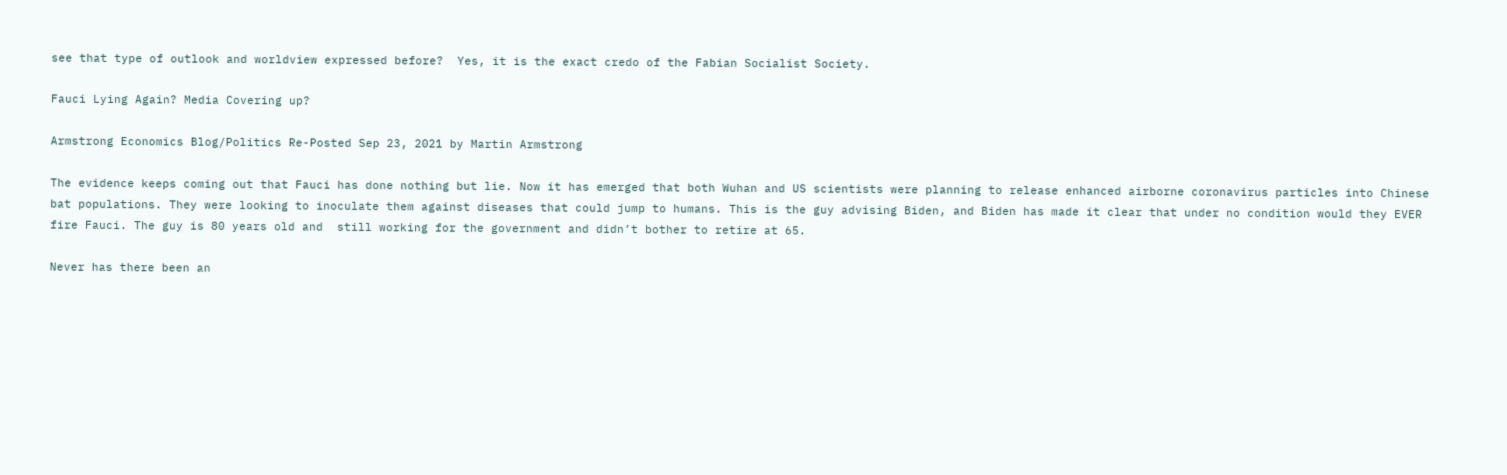see that type of outlook and worldview expressed before?  Yes, it is the exact credo of the Fabian Socialist Society.

Fauci Lying Again? Media Covering up?

Armstrong Economics Blog/Politics Re-Posted Sep 23, 2021 by Martin Armstrong

The evidence keeps coming out that Fauci has done nothing but lie. Now it has emerged that both Wuhan and US scientists were planning to release enhanced airborne coronavirus particles into Chinese bat populations. They were looking to inoculate them against diseases that could jump to humans. This is the guy advising Biden, and Biden has made it clear that under no condition would they EVER fire Fauci. The guy is 80 years old and  still working for the government and didn’t bother to retire at 65.

Never has there been an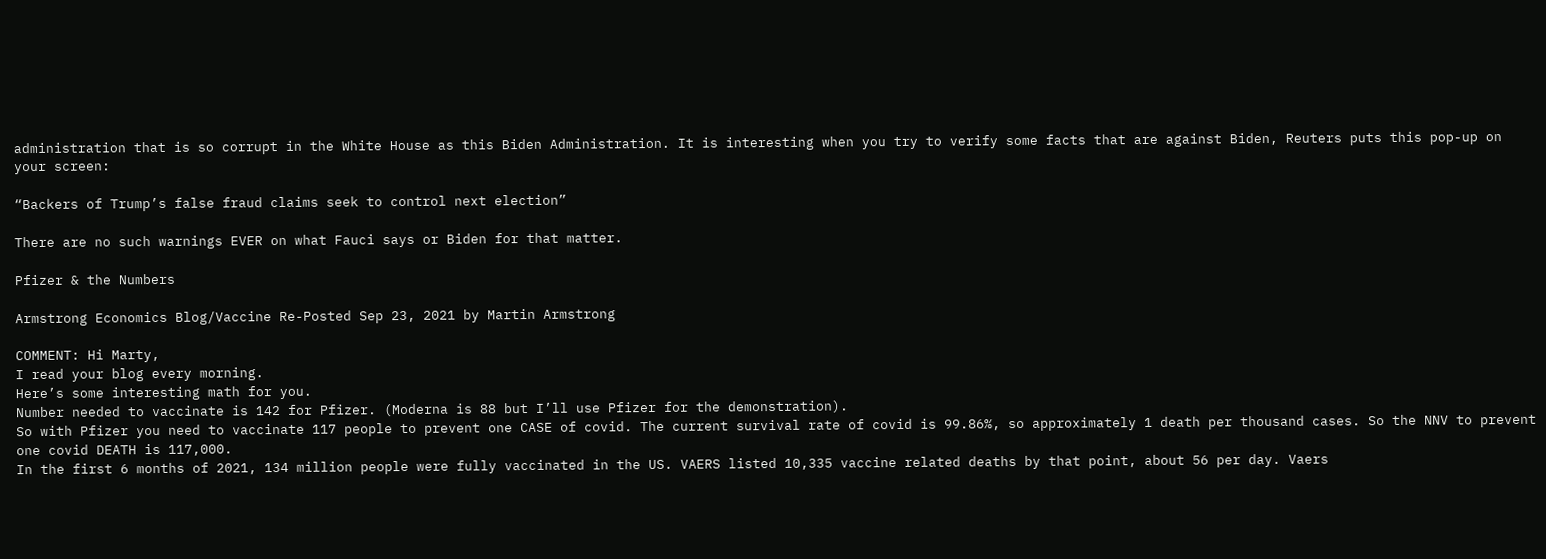administration that is so corrupt in the White House as this Biden Administration. It is interesting when you try to verify some facts that are against Biden, Reuters puts this pop-up on your screen:

“Backers of Trump’s false fraud claims seek to control next election”

There are no such warnings EVER on what Fauci says or Biden for that matter.

Pfizer & the Numbers

Armstrong Economics Blog/Vaccine Re-Posted Sep 23, 2021 by Martin Armstrong

COMMENT: Hi Marty,
I read your blog every morning.
Here’s some interesting math for you.
Number needed to vaccinate is 142 for Pfizer. (Moderna is 88 but I’ll use Pfizer for the demonstration).
So with Pfizer you need to vaccinate 117 people to prevent one CASE of covid. The current survival rate of covid is 99.86%, so approximately 1 death per thousand cases. So the NNV to prevent one covid DEATH is 117,000.
In the first 6 months of 2021, 134 million people were fully vaccinated in the US. VAERS listed 10,335 vaccine related deaths by that point, about 56 per day. Vaers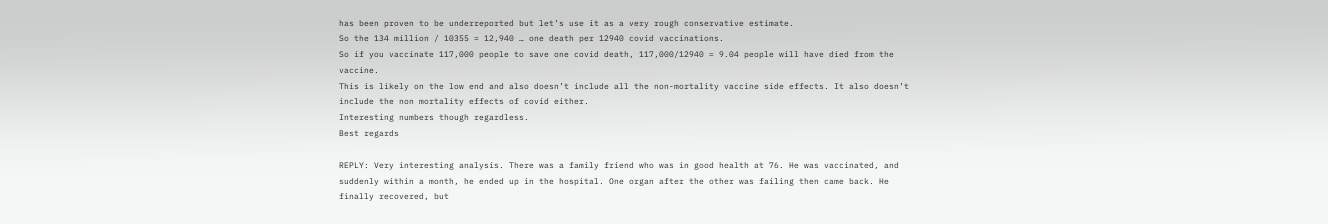has been proven to be underreported but let’s use it as a very rough conservative estimate.
So the 134 million / 10355 = 12,940 … one death per 12940 covid vaccinations.
So if you vaccinate 117,000 people to save one covid death, 117,000/12940 = 9.04 people will have died from the vaccine.
This is likely on the low end and also doesn’t include all the non-mortality vaccine side effects. It also doesn’t include the non mortality effects of covid either.
Interesting numbers though regardless.
Best regards

REPLY: Very interesting analysis. There was a family friend who was in good health at 76. He was vaccinated, and suddenly within a month, he ended up in the hospital. One organ after the other was failing then came back. He finally recovered, but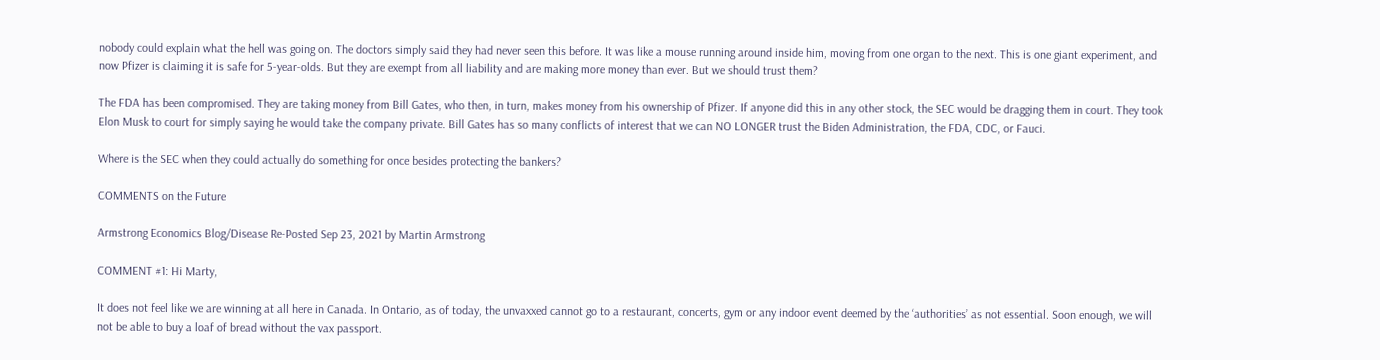nobody could explain what the hell was going on. The doctors simply said they had never seen this before. It was like a mouse running around inside him, moving from one organ to the next. This is one giant experiment, and now Pfizer is claiming it is safe for 5-year-olds. But they are exempt from all liability and are making more money than ever. But we should trust them?

The FDA has been compromised. They are taking money from Bill Gates, who then, in turn, makes money from his ownership of Pfizer. If anyone did this in any other stock, the SEC would be dragging them in court. They took Elon Musk to court for simply saying he would take the company private. Bill Gates has so many conflicts of interest that we can NO LONGER trust the Biden Administration, the FDA, CDC, or Fauci.

Where is the SEC when they could actually do something for once besides protecting the bankers?

COMMENTS on the Future

Armstrong Economics Blog/Disease Re-Posted Sep 23, 2021 by Martin Armstrong

COMMENT #1: Hi Marty,

It does not feel like we are winning at all here in Canada. In Ontario, as of today, the unvaxxed cannot go to a restaurant, concerts, gym or any indoor event deemed by the ‘authorities’ as not essential. Soon enough, we will not be able to buy a loaf of bread without the vax passport.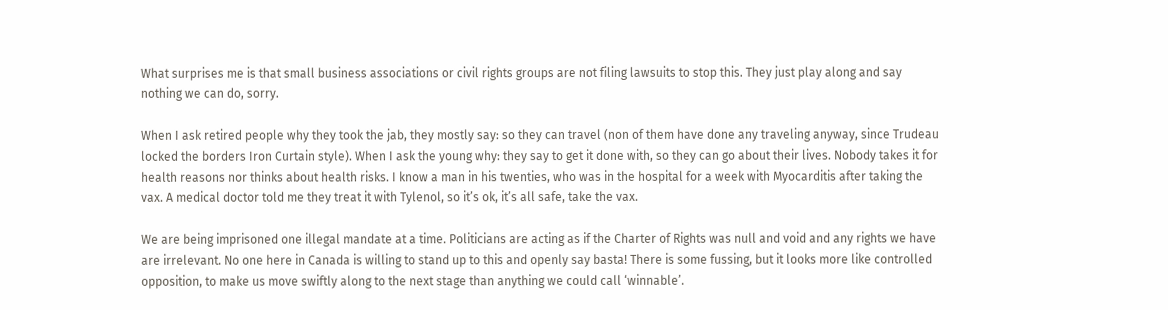What surprises me is that small business associations or civil rights groups are not filing lawsuits to stop this. They just play along and say nothing we can do, sorry.

When I ask retired people why they took the jab, they mostly say: so they can travel (non of them have done any traveling anyway, since Trudeau locked the borders Iron Curtain style). When I ask the young why: they say to get it done with, so they can go about their lives. Nobody takes it for health reasons nor thinks about health risks. I know a man in his twenties, who was in the hospital for a week with Myocarditis after taking the vax. A medical doctor told me they treat it with Tylenol, so it’s ok, it’s all safe, take the vax.

We are being imprisoned one illegal mandate at a time. Politicians are acting as if the Charter of Rights was null and void and any rights we have are irrelevant. No one here in Canada is willing to stand up to this and openly say basta! There is some fussing, but it looks more like controlled opposition, to make us move swiftly along to the next stage than anything we could call ‘winnable’.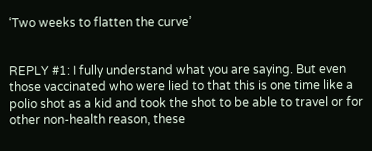‘Two weeks to flatten the curve’


REPLY #1: I fully understand what you are saying. But even those vaccinated who were lied to that this is one time like a polio shot as a kid and took the shot to be able to travel or for other non-health reason, these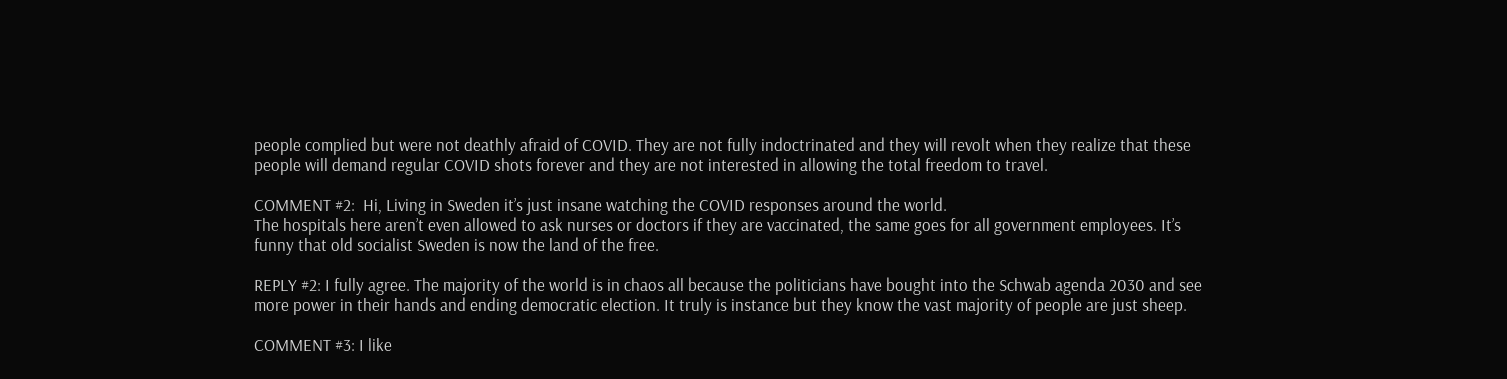people complied but were not deathly afraid of COVID. They are not fully indoctrinated and they will revolt when they realize that these people will demand regular COVID shots forever and they are not interested in allowing the total freedom to travel.

COMMENT #2:  Hi, Living in Sweden it’s just insane watching the COVID responses around the world.
The hospitals here aren’t even allowed to ask nurses or doctors if they are vaccinated, the same goes for all government employees. It’s funny that old socialist Sweden is now the land of the free.

REPLY #2: I fully agree. The majority of the world is in chaos all because the politicians have bought into the Schwab agenda 2030 and see more power in their hands and ending democratic election. It truly is instance but they know the vast majority of people are just sheep.

COMMENT #3: I like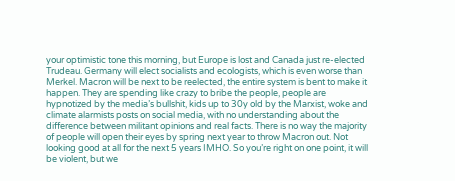your optimistic tone this morning, but Europe is lost and Canada just re-elected Trudeau. Germany will elect socialists and ecologists, which is even worse than Merkel. Macron will be next to be reelected, the entire system is bent to make it happen. They are spending like crazy to bribe the people, people are hypnotized by the media’s bullshit, kids up to 30y old by the Marxist, woke and climate alarmists posts on social media, with no understanding about the difference between militant opinions and real facts. There is no way the majority of people will open their eyes by spring next year to throw Macron out. Not looking good at all for the next 5 years IMHO. So you’re right on one point, it will be violent, but we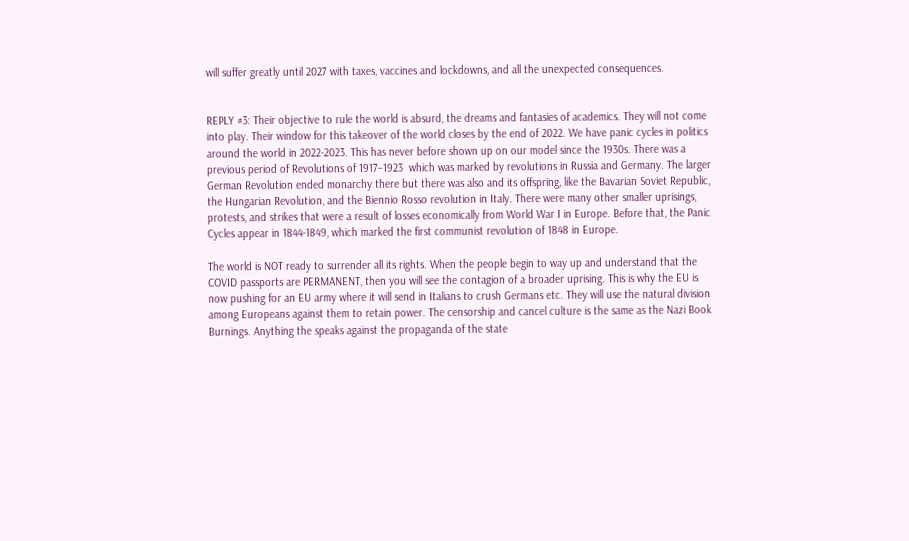will suffer greatly until 2027 with taxes, vaccines and lockdowns, and all the unexpected consequences.


REPLY #3: Their objective to rule the world is absurd, the dreams and fantasies of academics. They will not come into play. Their window for this takeover of the world closes by the end of 2022. We have panic cycles in politics around the world in 2022-2023. This has never before shown up on our model since the 1930s. There was a previous period of Revolutions of 1917–1923  which was marked by revolutions in Russia and Germany. The larger German Revolution ended monarchy there but there was also and its offspring, like the Bavarian Soviet Republic, the Hungarian Revolution, and the Biennio Rosso revolution in Italy. There were many other smaller uprisings, protests, and strikes that were a result of losses economically from World War I in Europe. Before that, the Panic Cycles appear in 1844-1849, which marked the first communist revolution of 1848 in Europe.

The world is NOT ready to surrender all its rights. When the people begin to way up and understand that the COVID passports are PERMANENT, then you will see the contagion of a broader uprising. This is why the EU is now pushing for an EU army where it will send in Italians to crush Germans etc. They will use the natural division among Europeans against them to retain power. The censorship and cancel culture is the same as the Nazi Book Burnings. Anything the speaks against the propaganda of the state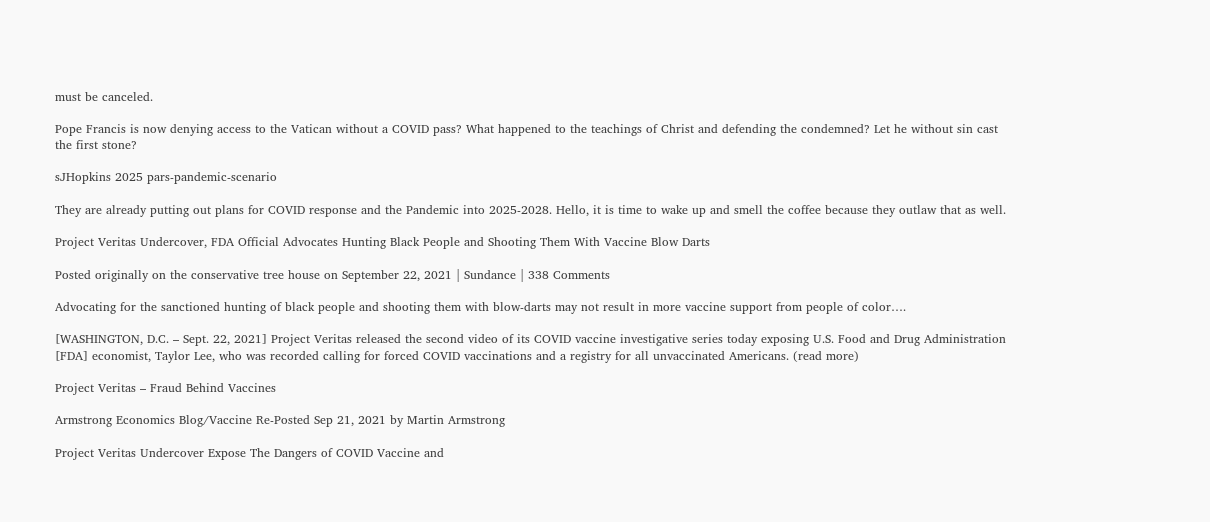must be canceled.

Pope Francis is now denying access to the Vatican without a COVID pass? What happened to the teachings of Christ and defending the condemned? Let he without sin cast the first stone?

sJHopkins 2025 pars-pandemic-scenario

They are already putting out plans for COVID response and the Pandemic into 2025-2028. Hello, it is time to wake up and smell the coffee because they outlaw that as well.

Project Veritas Undercover, FDA Official Advocates Hunting Black People and Shooting Them With Vaccine Blow Darts

Posted originally on the conservative tree house on September 22, 2021 | Sundance | 338 Comments

Advocating for the sanctioned hunting of black people and shooting them with blow-darts may not result in more vaccine support from people of color….

[WASHINGTON, D.C. – Sept. 22, 2021] Project Veritas released the second video of its COVID vaccine investigative series today exposing U.S. Food and Drug Administration [FDA] economist, Taylor Lee, who was recorded calling for forced COVID vaccinations and a registry for all unvaccinated Americans. (read more)

Project Veritas – Fraud Behind Vaccines

Armstrong Economics Blog/Vaccine Re-Posted Sep 21, 2021 by Martin Armstrong

Project Veritas Undercover Expose The Dangers of COVID Vaccine and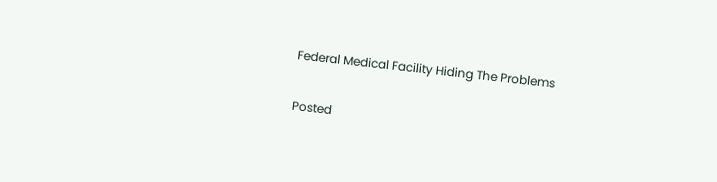Federal Medical Facility Hiding The Problems

Posted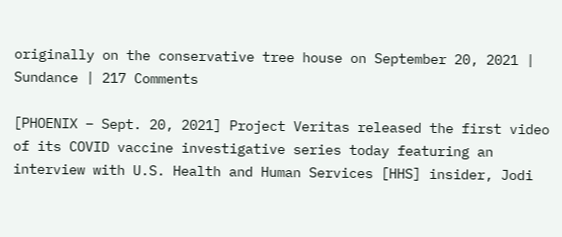originally on the conservative tree house on September 20, 2021 | Sundance | 217 Comments

[PHOENIX – Sept. 20, 2021] Project Veritas released the first video of its COVID vaccine investigative series today featuring an interview with U.S. Health and Human Services [HHS] insider, Jodi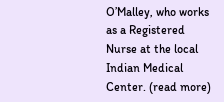O’Malley, who works as a Registered Nurse at the local Indian Medical Center. (read more)